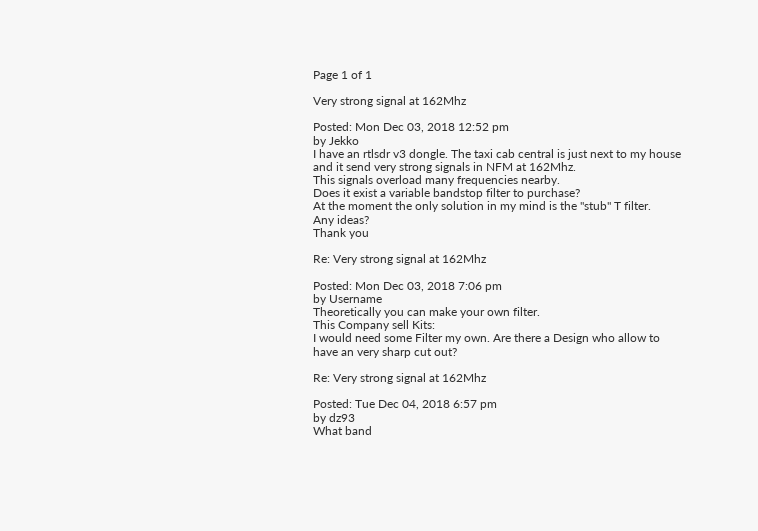Page 1 of 1

Very strong signal at 162Mhz

Posted: Mon Dec 03, 2018 12:52 pm
by Jekko
I have an rtlsdr v3 dongle. The taxi cab central is just next to my house and it send very strong signals in NFM at 162Mhz.
This signals overload many frequencies nearby.
Does it exist a variable bandstop filter to purchase?
At the moment the only solution in my mind is the "stub" T filter.
Any ideas?
Thank you

Re: Very strong signal at 162Mhz

Posted: Mon Dec 03, 2018 7:06 pm
by Username
Theoretically you can make your own filter.
This Company sell Kits:
I would need some Filter my own. Are there a Design who allow to have an very sharp cut out?

Re: Very strong signal at 162Mhz

Posted: Tue Dec 04, 2018 6:57 pm
by dz93
What band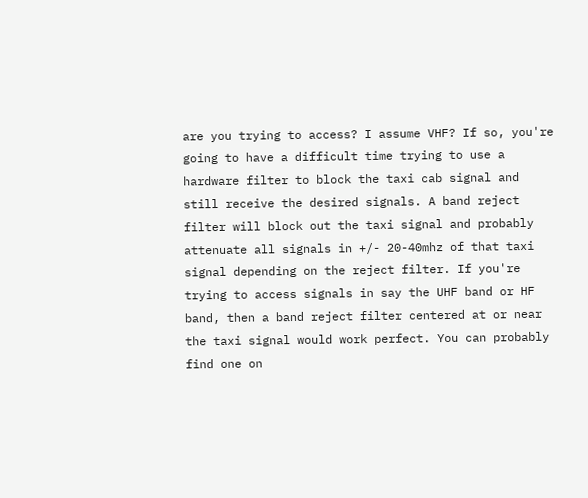are you trying to access? I assume VHF? If so, you're going to have a difficult time trying to use a hardware filter to block the taxi cab signal and still receive the desired signals. A band reject filter will block out the taxi signal and probably attenuate all signals in +/- 20-40mhz of that taxi signal depending on the reject filter. If you're trying to access signals in say the UHF band or HF band, then a band reject filter centered at or near the taxi signal would work perfect. You can probably find one on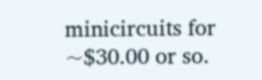minicircuits for ~$30.00 or so.